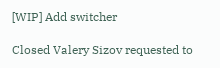[WIP] Add switcher

Closed Valery Sizov requested to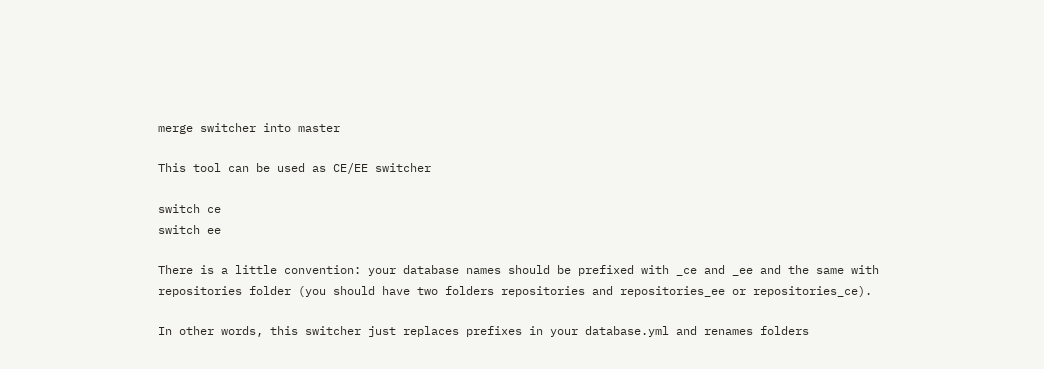merge switcher into master

This tool can be used as CE/EE switcher

switch ce
switch ee

There is a little convention: your database names should be prefixed with _ce and _ee and the same with repositories folder (you should have two folders repositories and repositories_ee or repositories_ce).

In other words, this switcher just replaces prefixes in your database.yml and renames folders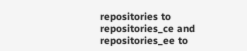repositories to repositories_ce and repositories_ee to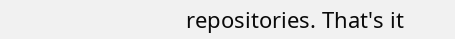repositories. That's it